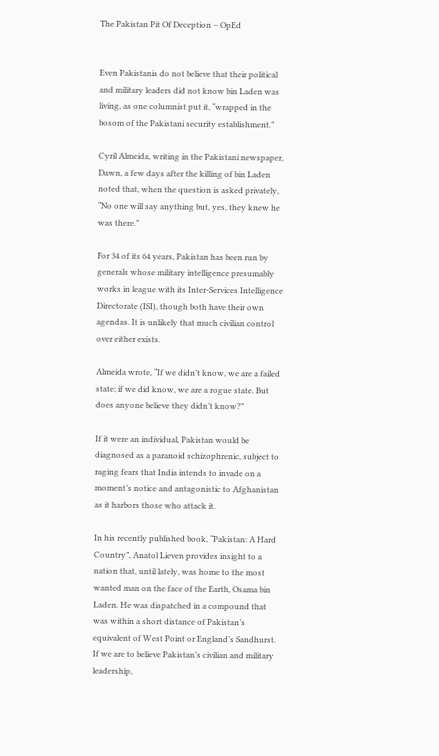The Pakistan Pit Of Deception – OpEd


Even Pakistanis do not believe that their political and military leaders did not know bin Laden was living, as one columnist put it, “wrapped in the bosom of the Pakistani security establishment.”

Cyril Almeida, writing in the Pakistani newspaper, Dawn, a few days after the killing of bin Laden noted that, when the question is asked privately, “No one will say anything but, yes, they knew he was there.”

For 34 of its 64 years, Pakistan has been run by generals whose military intelligence presumably works in league with its Inter-Services Intelligence Directorate (ISI), though both have their own agendas. It is unlikely that much civilian control over either exists.

Almeida wrote, “If we didn’t know, we are a failed state; if we did know, we are a rogue state. But does anyone believe they didn’t know?”

If it were an individual, Pakistan would be diagnosed as a paranoid schizophrenic, subject to raging fears that India intends to invade on a moment’s notice and antagonistic to Afghanistan as it harbors those who attack it.

In his recently published book, “Pakistan: A Hard Country”, Anatol Lieven provides insight to a nation that, until lately, was home to the most wanted man on the face of the Earth, Osama bin Laden. He was dispatched in a compound that was within a short distance of Pakistan’s equivalent of West Point or England’s Sandhurst. If we are to believe Pakistan’s civilian and military leadership,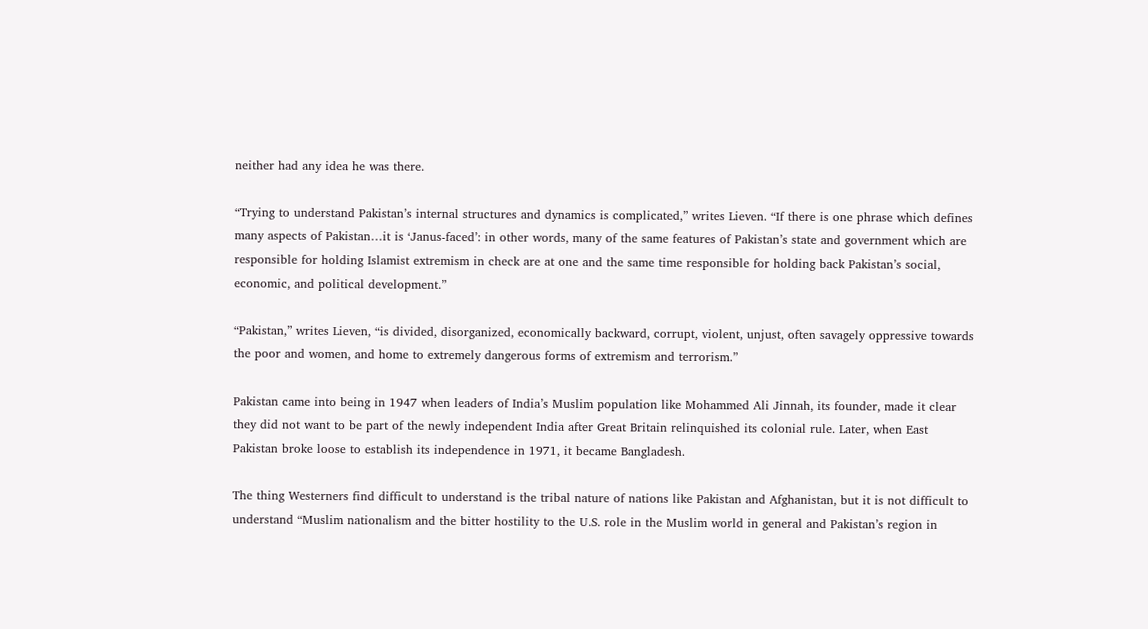neither had any idea he was there.

“Trying to understand Pakistan’s internal structures and dynamics is complicated,” writes Lieven. “If there is one phrase which defines many aspects of Pakistan…it is ‘Janus-faced’: in other words, many of the same features of Pakistan’s state and government which are responsible for holding Islamist extremism in check are at one and the same time responsible for holding back Pakistan’s social, economic, and political development.”

“Pakistan,” writes Lieven, “is divided, disorganized, economically backward, corrupt, violent, unjust, often savagely oppressive towards the poor and women, and home to extremely dangerous forms of extremism and terrorism.”

Pakistan came into being in 1947 when leaders of India’s Muslim population like Mohammed Ali Jinnah, its founder, made it clear they did not want to be part of the newly independent India after Great Britain relinquished its colonial rule. Later, when East Pakistan broke loose to establish its independence in 1971, it became Bangladesh.

The thing Westerners find difficult to understand is the tribal nature of nations like Pakistan and Afghanistan, but it is not difficult to understand “Muslim nationalism and the bitter hostility to the U.S. role in the Muslim world in general and Pakistan’s region in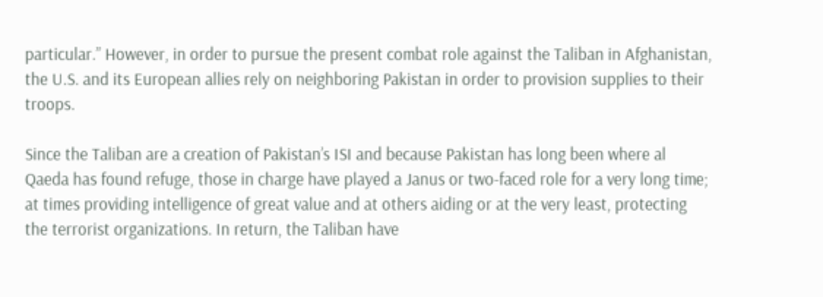particular.” However, in order to pursue the present combat role against the Taliban in Afghanistan, the U.S. and its European allies rely on neighboring Pakistan in order to provision supplies to their troops.

Since the Taliban are a creation of Pakistan’s ISI and because Pakistan has long been where al Qaeda has found refuge, those in charge have played a Janus or two-faced role for a very long time; at times providing intelligence of great value and at others aiding or at the very least, protecting the terrorist organizations. In return, the Taliban have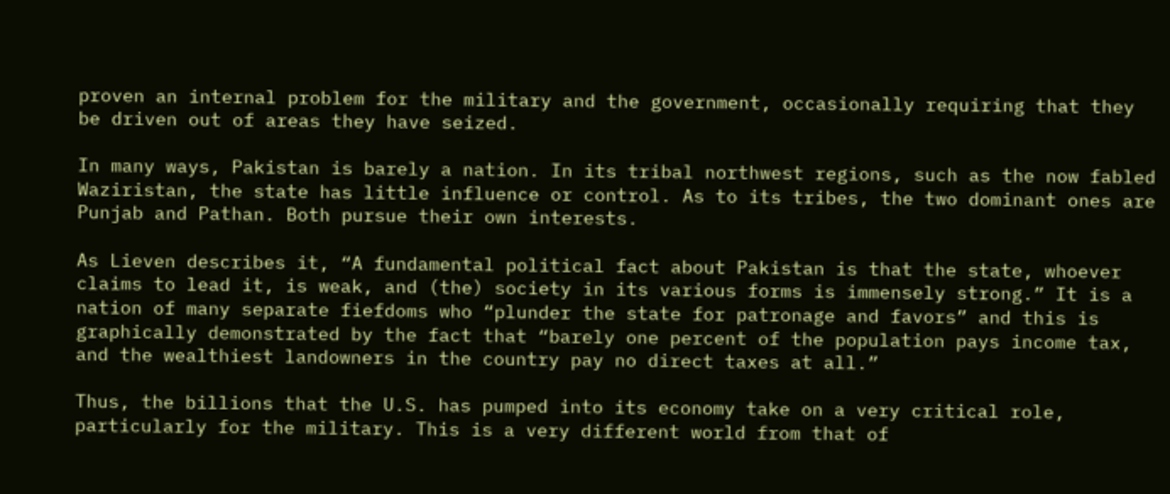proven an internal problem for the military and the government, occasionally requiring that they be driven out of areas they have seized.

In many ways, Pakistan is barely a nation. In its tribal northwest regions, such as the now fabled Waziristan, the state has little influence or control. As to its tribes, the two dominant ones are Punjab and Pathan. Both pursue their own interests.

As Lieven describes it, “A fundamental political fact about Pakistan is that the state, whoever claims to lead it, is weak, and (the) society in its various forms is immensely strong.” It is a nation of many separate fiefdoms who “plunder the state for patronage and favors” and this is graphically demonstrated by the fact that “barely one percent of the population pays income tax, and the wealthiest landowners in the country pay no direct taxes at all.”

Thus, the billions that the U.S. has pumped into its economy take on a very critical role, particularly for the military. This is a very different world from that of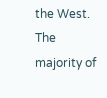the West. The majority of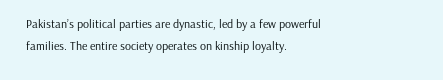Pakistan’s political parties are dynastic, led by a few powerful families. The entire society operates on kinship loyalty.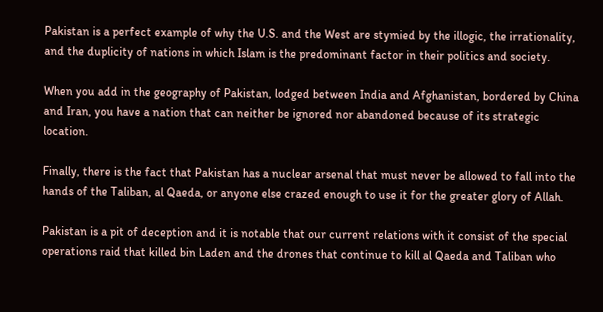Pakistan is a perfect example of why the U.S. and the West are stymied by the illogic, the irrationality, and the duplicity of nations in which Islam is the predominant factor in their politics and society.

When you add in the geography of Pakistan, lodged between India and Afghanistan, bordered by China and Iran, you have a nation that can neither be ignored nor abandoned because of its strategic location.

Finally, there is the fact that Pakistan has a nuclear arsenal that must never be allowed to fall into the hands of the Taliban, al Qaeda, or anyone else crazed enough to use it for the greater glory of Allah.

Pakistan is a pit of deception and it is notable that our current relations with it consist of the special operations raid that killed bin Laden and the drones that continue to kill al Qaeda and Taliban who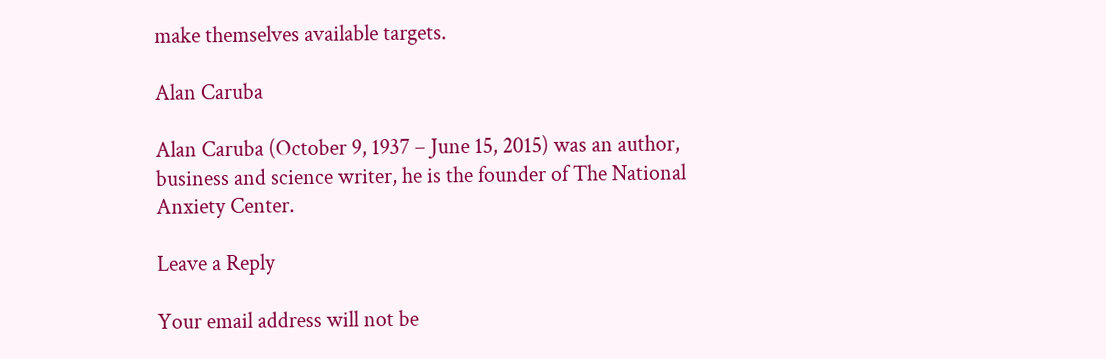make themselves available targets.

Alan Caruba

Alan Caruba (October 9, 1937 – June 15, 2015) was an author, business and science writer, he is the founder of The National Anxiety Center.

Leave a Reply

Your email address will not be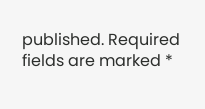published. Required fields are marked *